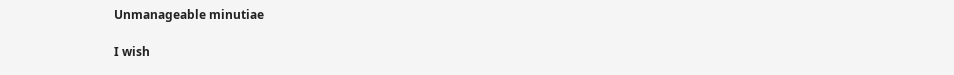Unmanageable minutiae

I wish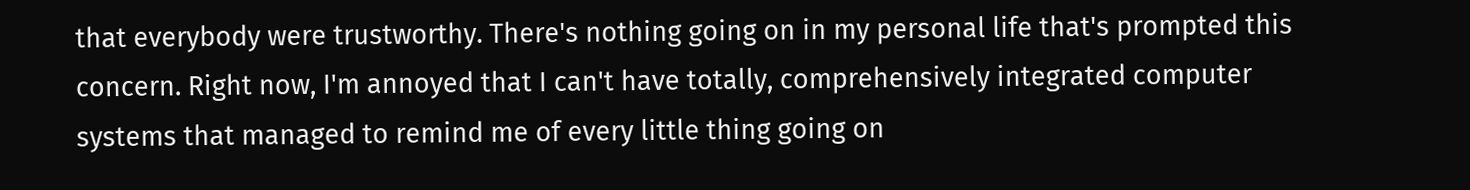that everybody were trustworthy. There's nothing going on in my personal life that's prompted this concern. Right now, I'm annoyed that I can't have totally, comprehensively integrated computer systems that managed to remind me of every little thing going on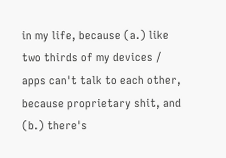in my life, because (a.) like two thirds of my devices / apps can't talk to each other, because proprietary shit, and (b.) there's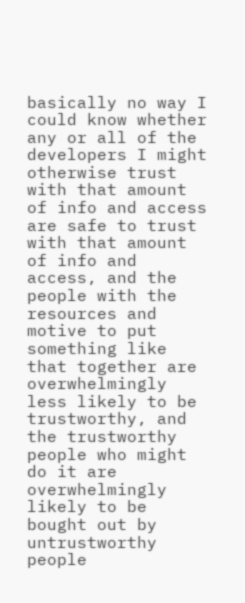basically no way I could know whether any or all of the developers I might otherwise trust with that amount of info and access are safe to trust with that amount of info and access, and the people with the resources and motive to put something like that together are overwhelmingly less likely to be trustworthy, and the trustworthy people who might do it are overwhelmingly likely to be bought out by untrustworthy people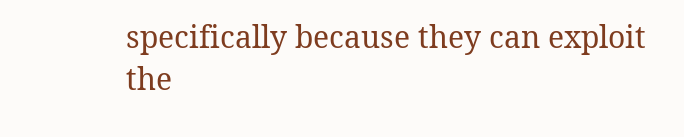specifically because they can exploit the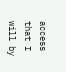access that I will by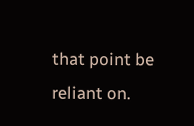that point be reliant on.